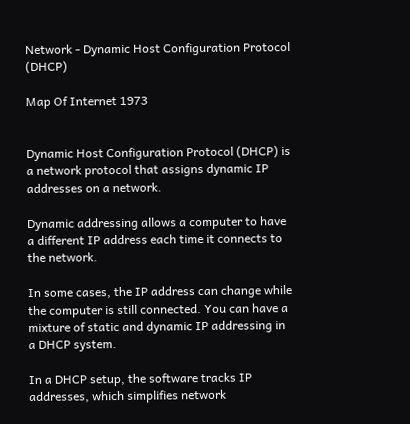Network - Dynamic Host Configuration Protocol (DHCP)

Map Of Internet 1973


Dynamic Host Configuration Protocol (DHCP) is a network protocol that assigns dynamic IP addresses on a network.

Dynamic addressing allows a computer to have a different IP address each time it connects to the network.

In some cases, the IP address can change while the computer is still connected. You can have a mixture of static and dynamic IP addressing in a DHCP system.

In a DHCP setup, the software tracks IP addresses, which simplifies network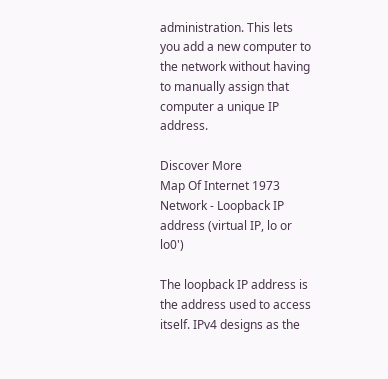administration. This lets you add a new computer to the network without having to manually assign that computer a unique IP address.

Discover More
Map Of Internet 1973
Network - Loopback IP address (virtual IP, lo or lo0')

The loopback IP address is the address used to access itself. IPv4 designs as the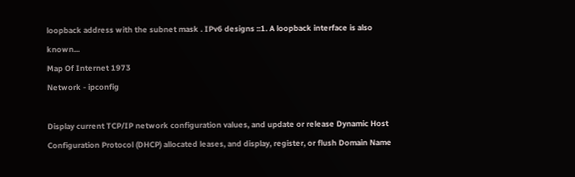loopback address with the subnet mask . IPv6 designs ::1. A loopback interface is also known...
Map Of Internet 1973
Network - ipconfig

Display current TCP/IP network configuration values, and update or release Dynamic Host Configuration Protocol (DHCP) allocated leases, and display, register, or flush Domain Name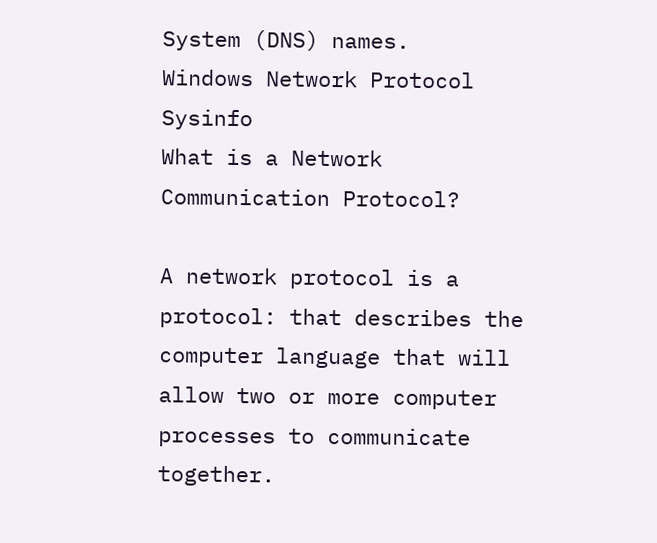System (DNS) names.
Windows Network Protocol Sysinfo
What is a Network Communication Protocol?

A network protocol is a protocol: that describes the computer language that will allow two or more computer processes to communicate together.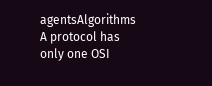agentsAlgorithms A protocol has only one OSI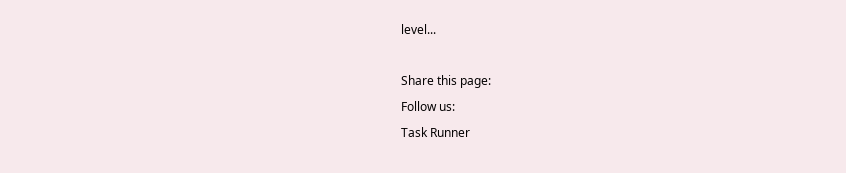level...

Share this page:
Follow us:
Task Runner